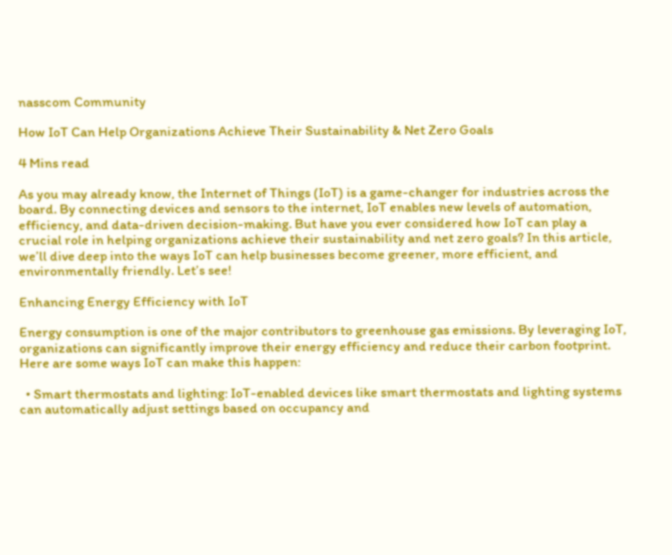nasscom Community

How IoT Can Help Organizations Achieve Their Sustainability & Net Zero Goals

4 Mins read

As you may already know, the Internet of Things (IoT) is a game-changer for industries across the board. By connecting devices and sensors to the internet, IoT enables new levels of automation, efficiency, and data-driven decision-making. But have you ever considered how IoT can play a crucial role in helping organizations achieve their sustainability and net zero goals? In this article, we’ll dive deep into the ways IoT can help businesses become greener, more efficient, and environmentally friendly. Let’s see!

Enhancing Energy Efficiency with IoT

Energy consumption is one of the major contributors to greenhouse gas emissions. By leveraging IoT, organizations can significantly improve their energy efficiency and reduce their carbon footprint. Here are some ways IoT can make this happen:

  • Smart thermostats and lighting: IoT-enabled devices like smart thermostats and lighting systems can automatically adjust settings based on occupancy and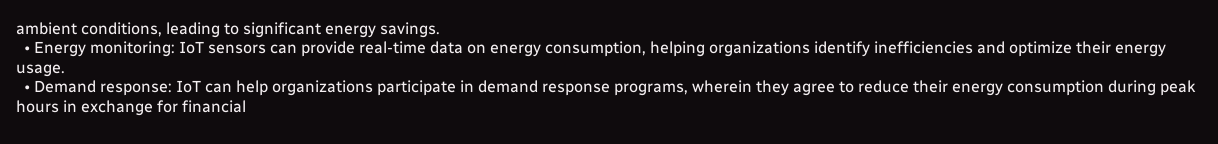ambient conditions, leading to significant energy savings.
  • Energy monitoring: IoT sensors can provide real-time data on energy consumption, helping organizations identify inefficiencies and optimize their energy usage.
  • Demand response: IoT can help organizations participate in demand response programs, wherein they agree to reduce their energy consumption during peak hours in exchange for financial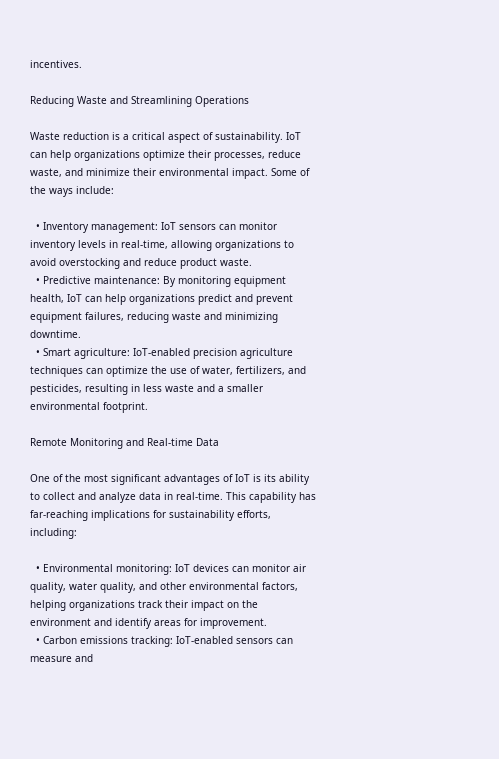incentives.

Reducing Waste and Streamlining Operations

Waste reduction is a critical aspect of sustainability. IoT can help organizations optimize their processes, reduce waste, and minimize their environmental impact. Some of the ways include:

  • Inventory management: IoT sensors can monitor inventory levels in real-time, allowing organizations to avoid overstocking and reduce product waste.
  • Predictive maintenance: By monitoring equipment health, IoT can help organizations predict and prevent equipment failures, reducing waste and minimizing downtime.
  • Smart agriculture: IoT-enabled precision agriculture techniques can optimize the use of water, fertilizers, and pesticides, resulting in less waste and a smaller environmental footprint.

Remote Monitoring and Real-time Data

One of the most significant advantages of IoT is its ability to collect and analyze data in real-time. This capability has far-reaching implications for sustainability efforts, including:

  • Environmental monitoring: IoT devices can monitor air quality, water quality, and other environmental factors, helping organizations track their impact on the environment and identify areas for improvement.
  • Carbon emissions tracking: IoT-enabled sensors can measure and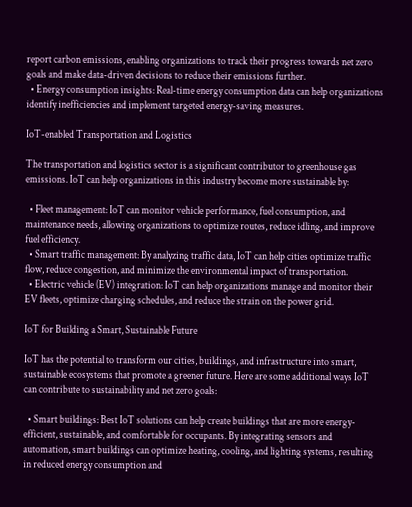report carbon emissions, enabling organizations to track their progress towards net zero goals and make data-driven decisions to reduce their emissions further.
  • Energy consumption insights: Real-time energy consumption data can help organizations identify inefficiencies and implement targeted energy-saving measures.

IoT-enabled Transportation and Logistics

The transportation and logistics sector is a significant contributor to greenhouse gas emissions. IoT can help organizations in this industry become more sustainable by:

  • Fleet management: IoT can monitor vehicle performance, fuel consumption, and maintenance needs, allowing organizations to optimize routes, reduce idling, and improve fuel efficiency.
  • Smart traffic management: By analyzing traffic data, IoT can help cities optimize traffic flow, reduce congestion, and minimize the environmental impact of transportation.
  • Electric vehicle (EV) integration: IoT can help organizations manage and monitor their EV fleets, optimize charging schedules, and reduce the strain on the power grid.

IoT for Building a Smart, Sustainable Future

IoT has the potential to transform our cities, buildings, and infrastructure into smart, sustainable ecosystems that promote a greener future. Here are some additional ways IoT can contribute to sustainability and net zero goals:

  • Smart buildings: Best IoT solutions can help create buildings that are more energy-efficient, sustainable, and comfortable for occupants. By integrating sensors and automation, smart buildings can optimize heating, cooling, and lighting systems, resulting in reduced energy consumption and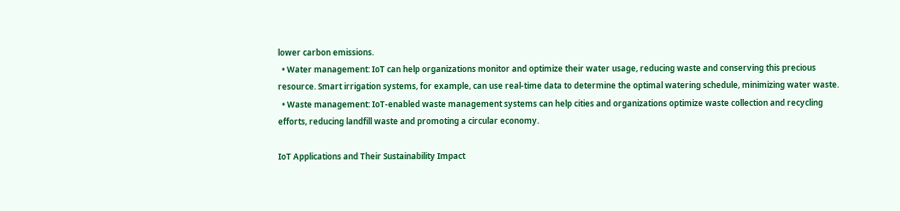lower carbon emissions.
  • Water management: IoT can help organizations monitor and optimize their water usage, reducing waste and conserving this precious resource. Smart irrigation systems, for example, can use real-time data to determine the optimal watering schedule, minimizing water waste.
  • Waste management: IoT-enabled waste management systems can help cities and organizations optimize waste collection and recycling efforts, reducing landfill waste and promoting a circular economy.

IoT Applications and Their Sustainability Impact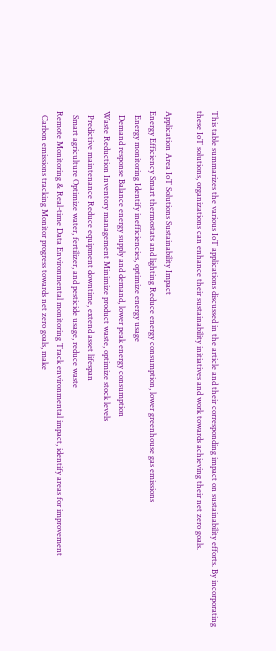This table summarizes the various IoT applications discussed in the article and their corresponding impact on sustainability efforts. By incorporating these IoT solutions, organizations can enhance their sustainability initiatives and work towards achieving their net zero goals.

Application Area IoT Solutions Sustainability Impact
Energy Efficiency Smart thermostats and lighting Reduce energy consumption, lower greenhouse gas emissions
  Energy monitoring Identify inefficiencies, optimize energy usage
  Demand response Balance energy supply and demand, lower peak energy consumption
Waste Reduction Inventory management Minimize product waste, optimize stock levels
  Predictive maintenance Reduce equipment downtime, extend asset lifespan
  Smart agriculture Optimize water, fertilizer, and pesticide usage, reduce waste
Remote Monitoring & Real-time Data Environmental monitoring Track environmental impact, identify areas for improvement
  Carbon emissions tracking Monitor progress towards net zero goals, make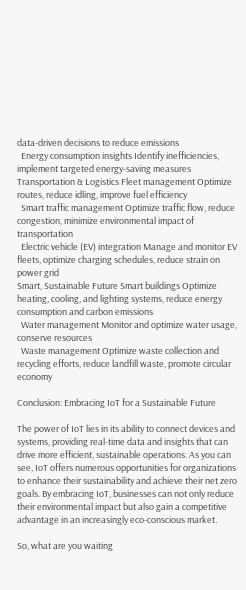data-driven decisions to reduce emissions
  Energy consumption insights Identify inefficiencies, implement targeted energy-saving measures
Transportation & Logistics Fleet management Optimize routes, reduce idling, improve fuel efficiency
  Smart traffic management Optimize traffic flow, reduce congestion, minimize environmental impact of transportation
  Electric vehicle (EV) integration Manage and monitor EV fleets, optimize charging schedules, reduce strain on power grid
Smart, Sustainable Future Smart buildings Optimize heating, cooling, and lighting systems, reduce energy consumption and carbon emissions
  Water management Monitor and optimize water usage, conserve resources
  Waste management Optimize waste collection and recycling efforts, reduce landfill waste, promote circular economy

Conclusion: Embracing IoT for a Sustainable Future

The power of IoT lies in its ability to connect devices and systems, providing real-time data and insights that can drive more efficient, sustainable operations. As you can see, IoT offers numerous opportunities for organizations to enhance their sustainability and achieve their net zero goals. By embracing IoT, businesses can not only reduce their environmental impact but also gain a competitive advantage in an increasingly eco-conscious market.

So, what are you waiting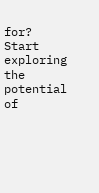for? Start exploring the potential of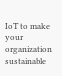IoT to make your organization sustainable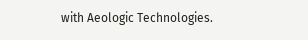with Aeologic Technologies.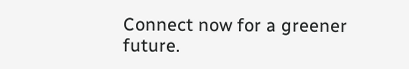Connect now for a greener future.